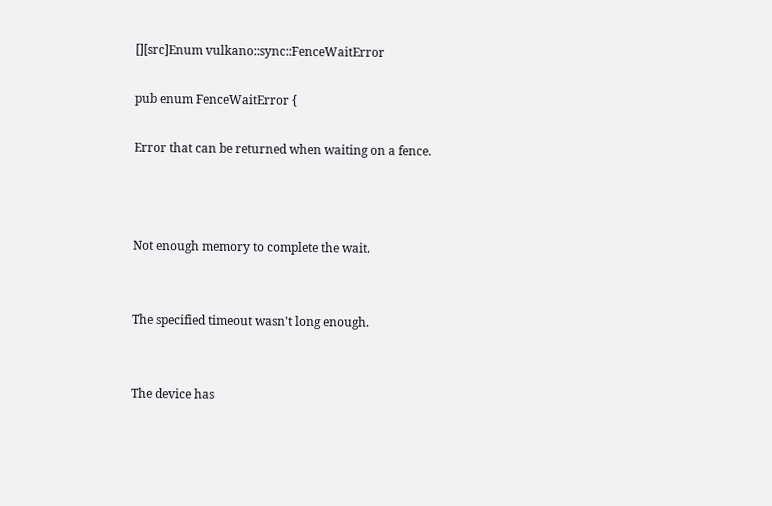[][src]Enum vulkano::sync::FenceWaitError

pub enum FenceWaitError {

Error that can be returned when waiting on a fence.



Not enough memory to complete the wait.


The specified timeout wasn't long enough.


The device has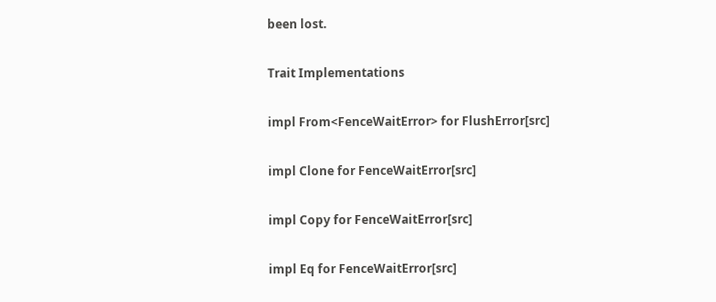been lost.

Trait Implementations

impl From<FenceWaitError> for FlushError[src]

impl Clone for FenceWaitError[src]

impl Copy for FenceWaitError[src]

impl Eq for FenceWaitError[src]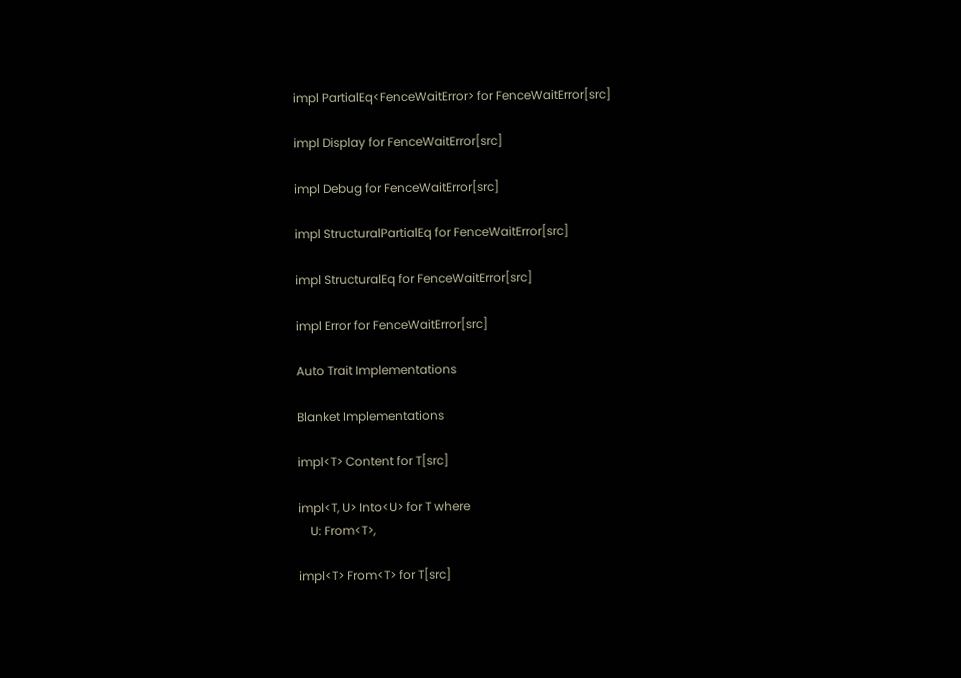impl PartialEq<FenceWaitError> for FenceWaitError[src]

impl Display for FenceWaitError[src]

impl Debug for FenceWaitError[src]

impl StructuralPartialEq for FenceWaitError[src]

impl StructuralEq for FenceWaitError[src]

impl Error for FenceWaitError[src]

Auto Trait Implementations

Blanket Implementations

impl<T> Content for T[src]

impl<T, U> Into<U> for T where
    U: From<T>,

impl<T> From<T> for T[src]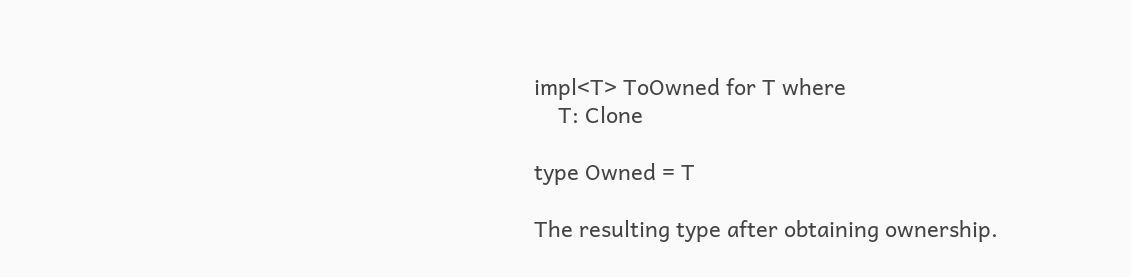impl<T> ToOwned for T where
    T: Clone

type Owned = T

The resulting type after obtaining ownership.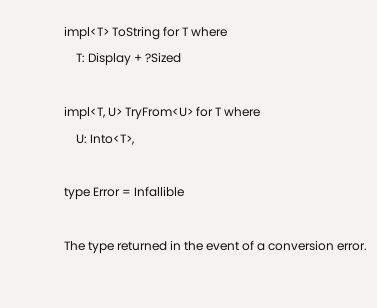impl<T> ToString for T where
    T: Display + ?Sized

impl<T, U> TryFrom<U> for T where
    U: Into<T>,

type Error = Infallible

The type returned in the event of a conversion error.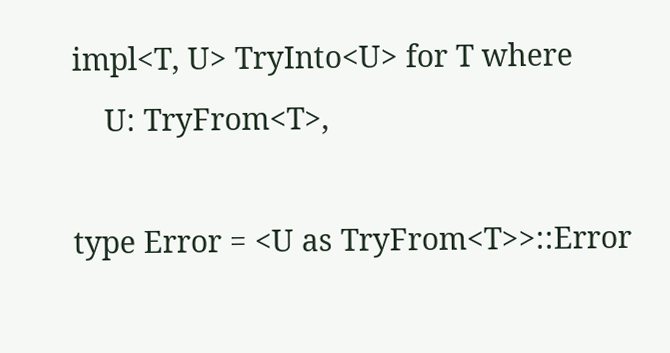impl<T, U> TryInto<U> for T where
    U: TryFrom<T>,

type Error = <U as TryFrom<T>>::Error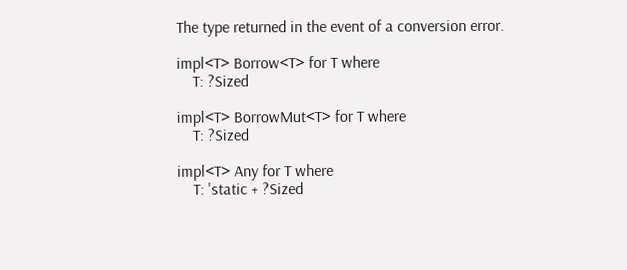The type returned in the event of a conversion error.

impl<T> Borrow<T> for T where
    T: ?Sized

impl<T> BorrowMut<T> for T where
    T: ?Sized

impl<T> Any for T where
    T: 'static + ?Sized